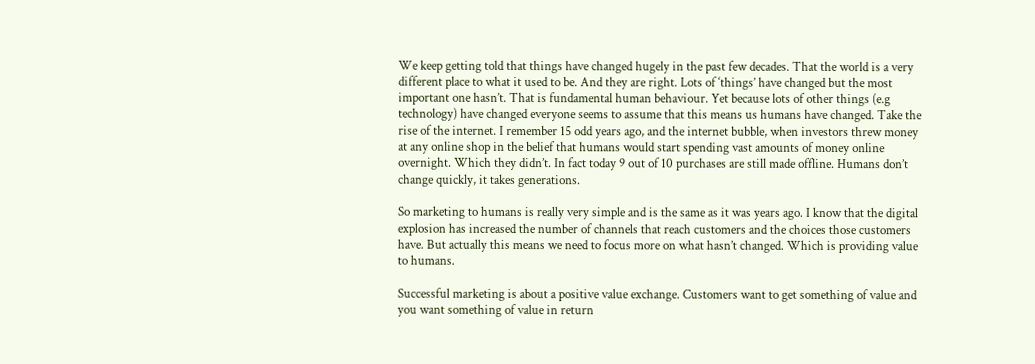We keep getting told that things have changed hugely in the past few decades. That the world is a very different place to what it used to be. And they are right. Lots of ‘things’ have changed but the most important one hasn’t. That is fundamental human behaviour. Yet because lots of other things (e.g technology) have changed everyone seems to assume that this means us humans have changed. Take the rise of the internet. I remember 15 odd years ago, and the internet bubble, when investors threw money at any online shop in the belief that humans would start spending vast amounts of money online overnight. Which they didn’t. In fact today 9 out of 10 purchases are still made offline. Humans don’t change quickly, it takes generations.

So marketing to humans is really very simple and is the same as it was years ago. I know that the digital explosion has increased the number of channels that reach customers and the choices those customers have. But actually this means we need to focus more on what hasn’t changed. Which is providing value to humans.

Successful marketing is about a positive value exchange. Customers want to get something of value and you want something of value in return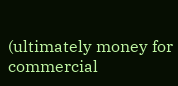(ultimately money for commercial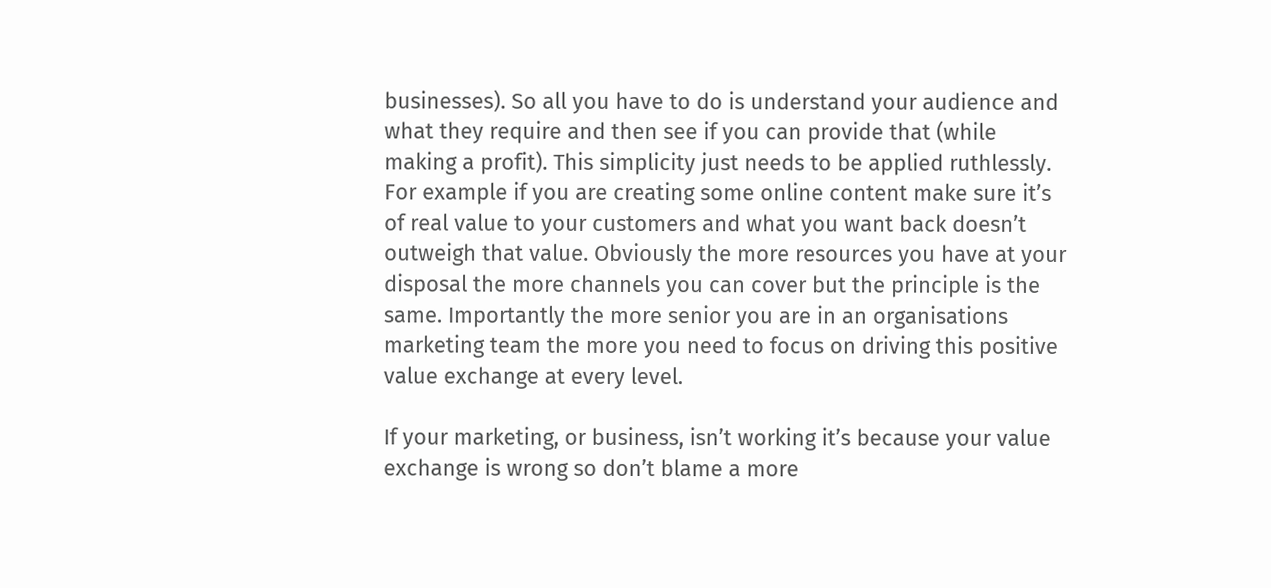businesses). So all you have to do is understand your audience and what they require and then see if you can provide that (while making a profit). This simplicity just needs to be applied ruthlessly. For example if you are creating some online content make sure it’s of real value to your customers and what you want back doesn’t outweigh that value. Obviously the more resources you have at your disposal the more channels you can cover but the principle is the same. Importantly the more senior you are in an organisations marketing team the more you need to focus on driving this positive value exchange at every level.

If your marketing, or business, isn’t working it’s because your value exchange is wrong so don’t blame a more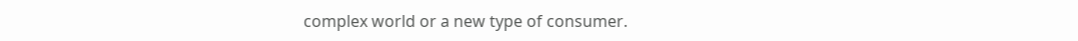complex world or a new type of consumer.